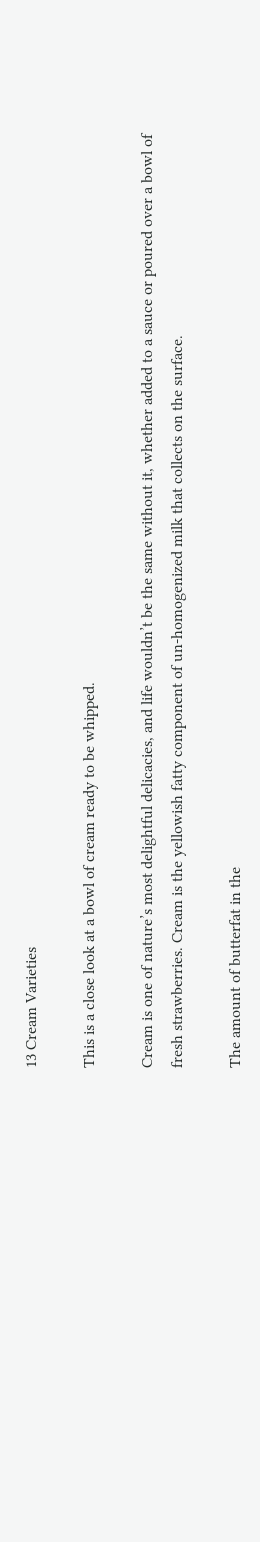13 Cream Varieties

This is a close look at a bowl of cream ready to be whipped.

Cream is one of nature’s most delightful delicacies, and life wouldn’t be the same without it, whether added to a sauce or poured over a bowl of fresh strawberries. Cream is the yellowish fatty component of un-homogenized milk that collects on the surface.

The amount of butterfat in the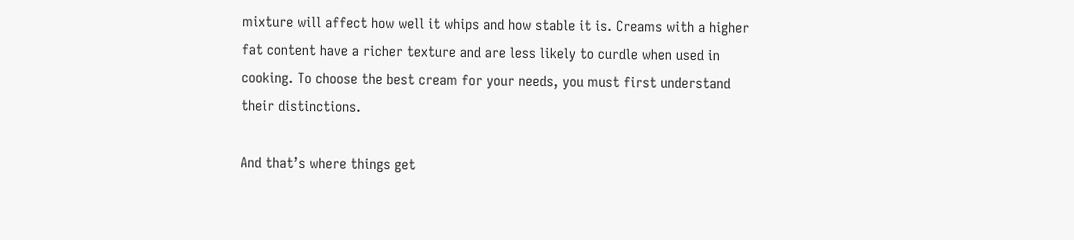mixture will affect how well it whips and how stable it is. Creams with a higher fat content have a richer texture and are less likely to curdle when used in cooking. To choose the best cream for your needs, you must first understand their distinctions.

And that’s where things get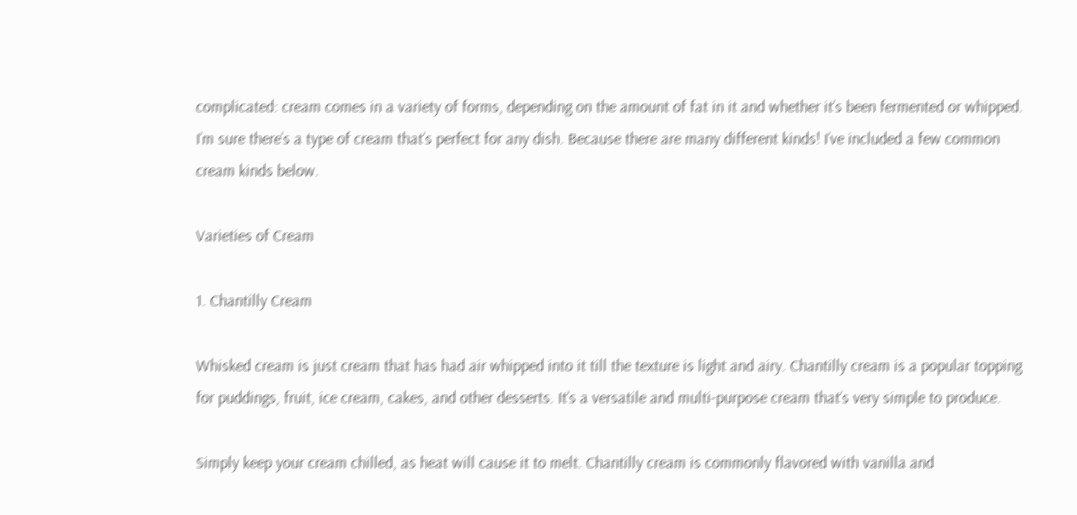complicated: cream comes in a variety of forms, depending on the amount of fat in it and whether it’s been fermented or whipped.  I’m sure there’s a type of cream that’s perfect for any dish. Because there are many different kinds! I’ve included a few common cream kinds below.

Varieties of Cream

1. Chantilly Cream

Whisked cream is just cream that has had air whipped into it till the texture is light and airy. Chantilly cream is a popular topping for puddings, fruit, ice cream, cakes, and other desserts. It’s a versatile and multi-purpose cream that’s very simple to produce.

Simply keep your cream chilled, as heat will cause it to melt. Chantilly cream is commonly flavored with vanilla and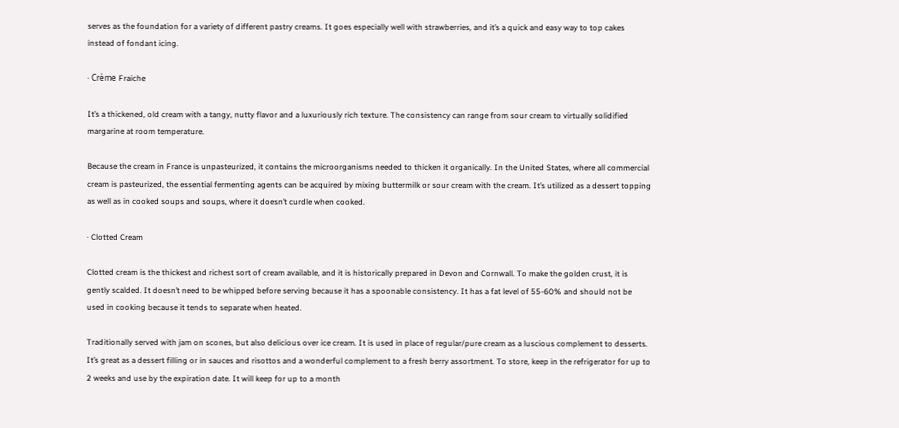serves as the foundation for a variety of different pastry creams. It goes especially well with strawberries, and it’s a quick and easy way to top cakes instead of fondant icing.

· Crème Fraiche

It’s a thickened, old cream with a tangy, nutty flavor and a luxuriously rich texture. The consistency can range from sour cream to virtually solidified margarine at room temperature.

Because the cream in France is unpasteurized, it contains the microorganisms needed to thicken it organically. In the United States, where all commercial cream is pasteurized, the essential fermenting agents can be acquired by mixing buttermilk or sour cream with the cream. It’s utilized as a dessert topping as well as in cooked soups and soups, where it doesn’t curdle when cooked.

· Clotted Cream

Clotted cream is the thickest and richest sort of cream available, and it is historically prepared in Devon and Cornwall. To make the golden crust, it is gently scalded. It doesn’t need to be whipped before serving because it has a spoonable consistency. It has a fat level of 55-60% and should not be used in cooking because it tends to separate when heated.

Traditionally served with jam on scones, but also delicious over ice cream. It is used in place of regular/pure cream as a luscious complement to desserts. It’s great as a dessert filling or in sauces and risottos and a wonderful complement to a fresh berry assortment. To store, keep in the refrigerator for up to 2 weeks and use by the expiration date. It will keep for up to a month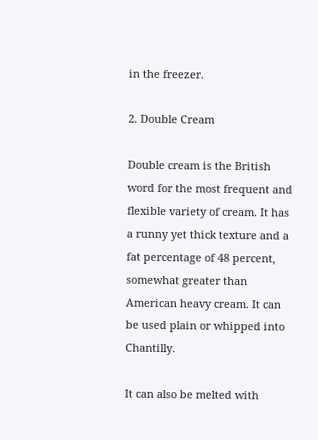in the freezer.

2. Double Cream

Double cream is the British word for the most frequent and flexible variety of cream. It has a runny yet thick texture and a fat percentage of 48 percent, somewhat greater than American heavy cream. It can be used plain or whipped into Chantilly.

It can also be melted with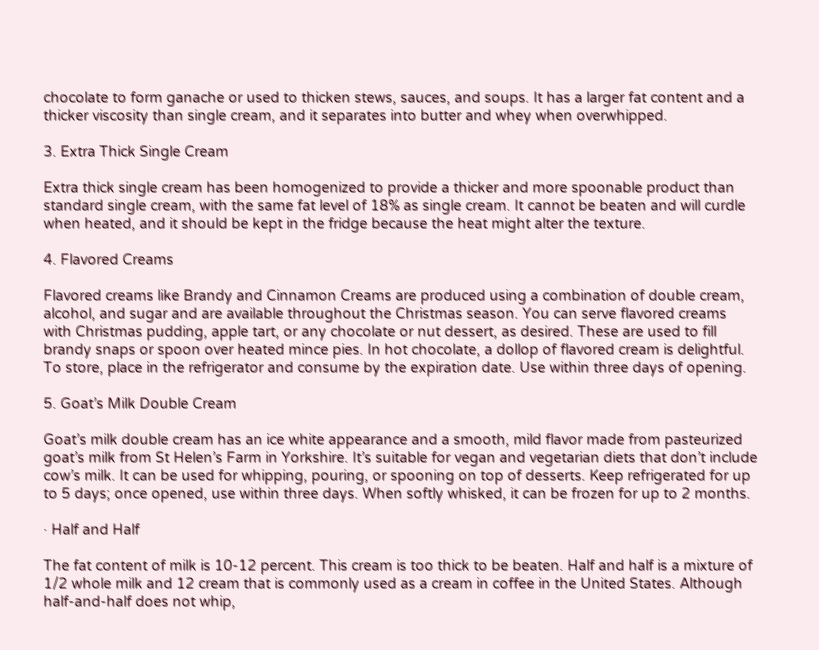chocolate to form ganache or used to thicken stews, sauces, and soups. It has a larger fat content and a thicker viscosity than single cream, and it separates into butter and whey when overwhipped.

3. Extra Thick Single Cream

Extra thick single cream has been homogenized to provide a thicker and more spoonable product than standard single cream, with the same fat level of 18% as single cream. It cannot be beaten and will curdle when heated, and it should be kept in the fridge because the heat might alter the texture.

4. Flavored Creams

Flavored creams like Brandy and Cinnamon Creams are produced using a combination of double cream, alcohol, and sugar and are available throughout the Christmas season. You can serve flavored creams with Christmas pudding, apple tart, or any chocolate or nut dessert, as desired. These are used to fill brandy snaps or spoon over heated mince pies. In hot chocolate, a dollop of flavored cream is delightful. To store, place in the refrigerator and consume by the expiration date. Use within three days of opening.

5. Goat’s Milk Double Cream

Goat’s milk double cream has an ice white appearance and a smooth, mild flavor made from pasteurized goat’s milk from St Helen’s Farm in Yorkshire. It’s suitable for vegan and vegetarian diets that don’t include cow’s milk. It can be used for whipping, pouring, or spooning on top of desserts. Keep refrigerated for up to 5 days; once opened, use within three days. When softly whisked, it can be frozen for up to 2 months.

· Half and Half

The fat content of milk is 10-12 percent. This cream is too thick to be beaten. Half and half is a mixture of 1/2 whole milk and 12 cream that is commonly used as a cream in coffee in the United States. Although half-and-half does not whip,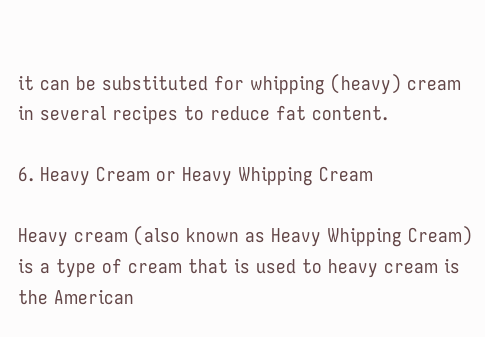it can be substituted for whipping (heavy) cream in several recipes to reduce fat content.

6. Heavy Cream or Heavy Whipping Cream

Heavy cream (also known as Heavy Whipping Cream) is a type of cream that is used to heavy cream is the American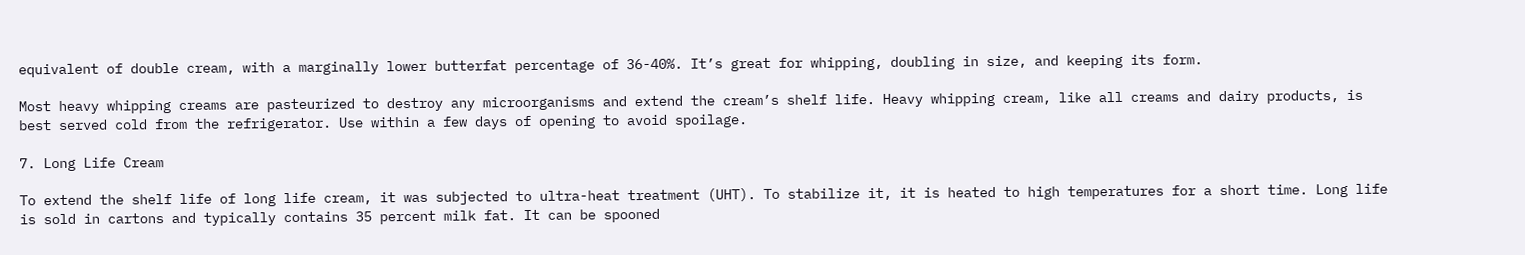equivalent of double cream, with a marginally lower butterfat percentage of 36-40%. It’s great for whipping, doubling in size, and keeping its form.

Most heavy whipping creams are pasteurized to destroy any microorganisms and extend the cream’s shelf life. Heavy whipping cream, like all creams and dairy products, is best served cold from the refrigerator. Use within a few days of opening to avoid spoilage.

7. Long Life Cream

To extend the shelf life of long life cream, it was subjected to ultra-heat treatment (UHT). To stabilize it, it is heated to high temperatures for a short time. Long life is sold in cartons and typically contains 35 percent milk fat. It can be spooned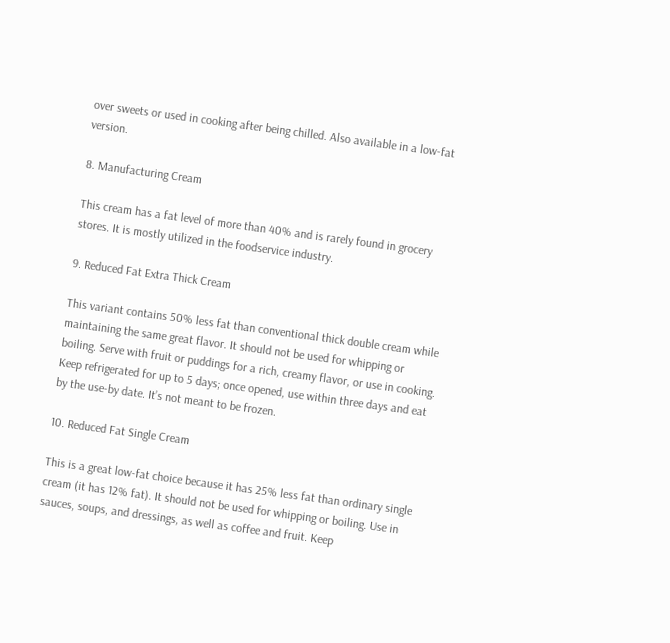over sweets or used in cooking after being chilled. Also available in a low-fat version.

8. Manufacturing Cream

This cream has a fat level of more than 40% and is rarely found in grocery stores. It is mostly utilized in the foodservice industry.

9. Reduced Fat Extra Thick Cream

This variant contains 50% less fat than conventional thick double cream while maintaining the same great flavor. It should not be used for whipping or boiling. Serve with fruit or puddings for a rich, creamy flavor, or use in cooking. Keep refrigerated for up to 5 days; once opened, use within three days and eat by the use-by date. It’s not meant to be frozen.

10. Reduced Fat Single Cream

This is a great low-fat choice because it has 25% less fat than ordinary single cream (it has 12% fat). It should not be used for whipping or boiling. Use in sauces, soups, and dressings, as well as coffee and fruit. Keep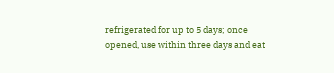refrigerated for up to 5 days; once opened, use within three days and eat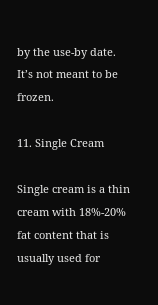by the use-by date. It’s not meant to be frozen.

11. Single Cream

Single cream is a thin cream with 18%-20% fat content that is usually used for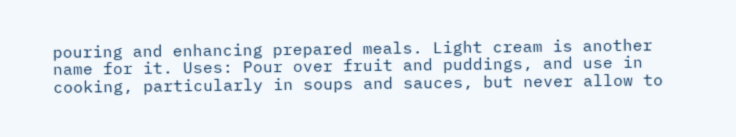pouring and enhancing prepared meals. Light cream is another name for it. Uses: Pour over fruit and puddings, and use in cooking, particularly in soups and sauces, but never allow to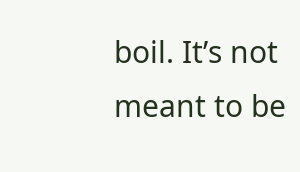boil. It’s not meant to be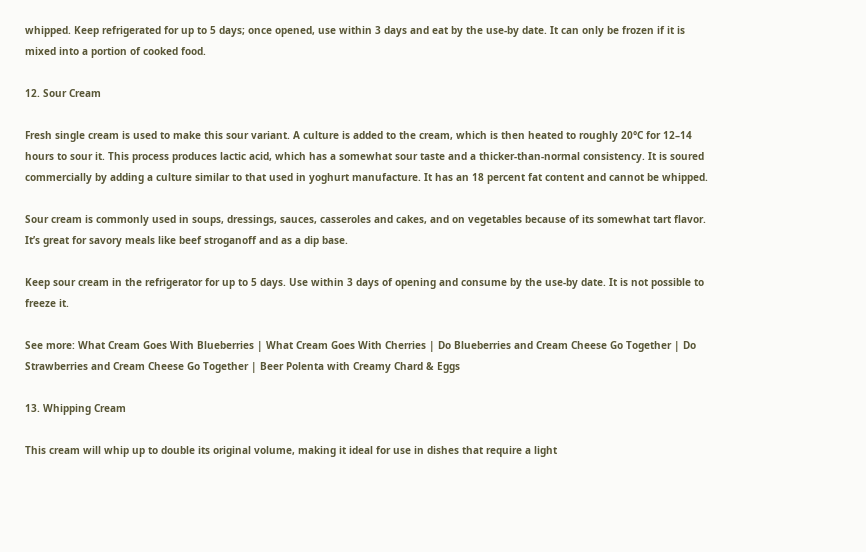whipped. Keep refrigerated for up to 5 days; once opened, use within 3 days and eat by the use-by date. It can only be frozen if it is mixed into a portion of cooked food.

12. Sour Cream

Fresh single cream is used to make this sour variant. A culture is added to the cream, which is then heated to roughly 20°C for 12–14 hours to sour it. This process produces lactic acid, which has a somewhat sour taste and a thicker-than-normal consistency. It is soured commercially by adding a culture similar to that used in yoghurt manufacture. It has an 18 percent fat content and cannot be whipped.

Sour cream is commonly used in soups, dressings, sauces, casseroles and cakes, and on vegetables because of its somewhat tart flavor. It’s great for savory meals like beef stroganoff and as a dip base.

Keep sour cream in the refrigerator for up to 5 days. Use within 3 days of opening and consume by the use-by date. It is not possible to freeze it.

See more: What Cream Goes With Blueberries | What Cream Goes With Cherries | Do Blueberries and Cream Cheese Go Together | Do Strawberries and Cream Cheese Go Together | Beer Polenta with Creamy Chard & Eggs

13. Whipping Cream

This cream will whip up to double its original volume, making it ideal for use in dishes that require a light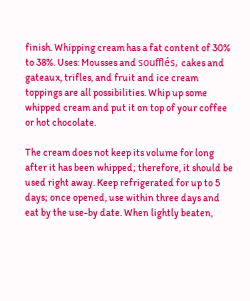finish. Whipping cream has a fat content of 30% to 38%. Uses: Mousses and soufflés, cakes and gateaux, trifles, and fruit and ice cream toppings are all possibilities. Whip up some whipped cream and put it on top of your coffee or hot chocolate.

The cream does not keep its volume for long after it has been whipped; therefore, it should be used right away. Keep refrigerated for up to 5 days; once opened, use within three days and eat by the use-by date. When lightly beaten,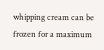whipping cream can be frozen for a maximum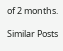of 2 months.

Similar Posts